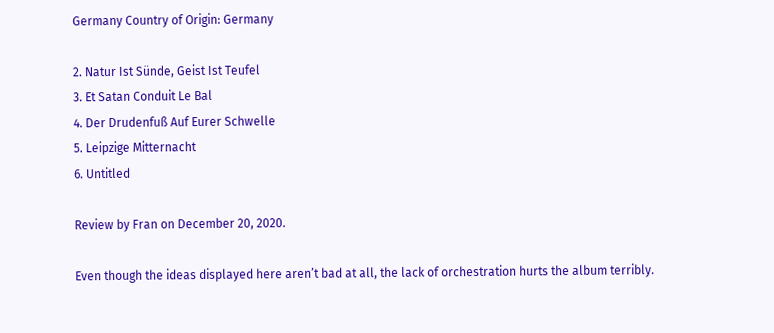Germany Country of Origin: Germany

2. Natur Ist Sünde, Geist Ist Teufel
3. Et Satan Conduit Le Bal
4. Der Drudenfuß Auf Eurer Schwelle
5. Leipzige Mitternacht
6. Untitled

Review by Fran on December 20, 2020.

Even though the ideas displayed here aren’t bad at all, the lack of orchestration hurts the album terribly.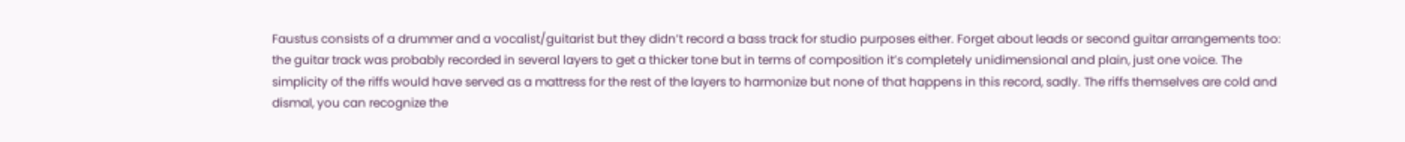Faustus consists of a drummer and a vocalist/guitarist but they didn’t record a bass track for studio purposes either. Forget about leads or second guitar arrangements too: the guitar track was probably recorded in several layers to get a thicker tone but in terms of composition it’s completely unidimensional and plain, just one voice. The simplicity of the riffs would have served as a mattress for the rest of the layers to harmonize but none of that happens in this record, sadly. The riffs themselves are cold and dismal, you can recognize the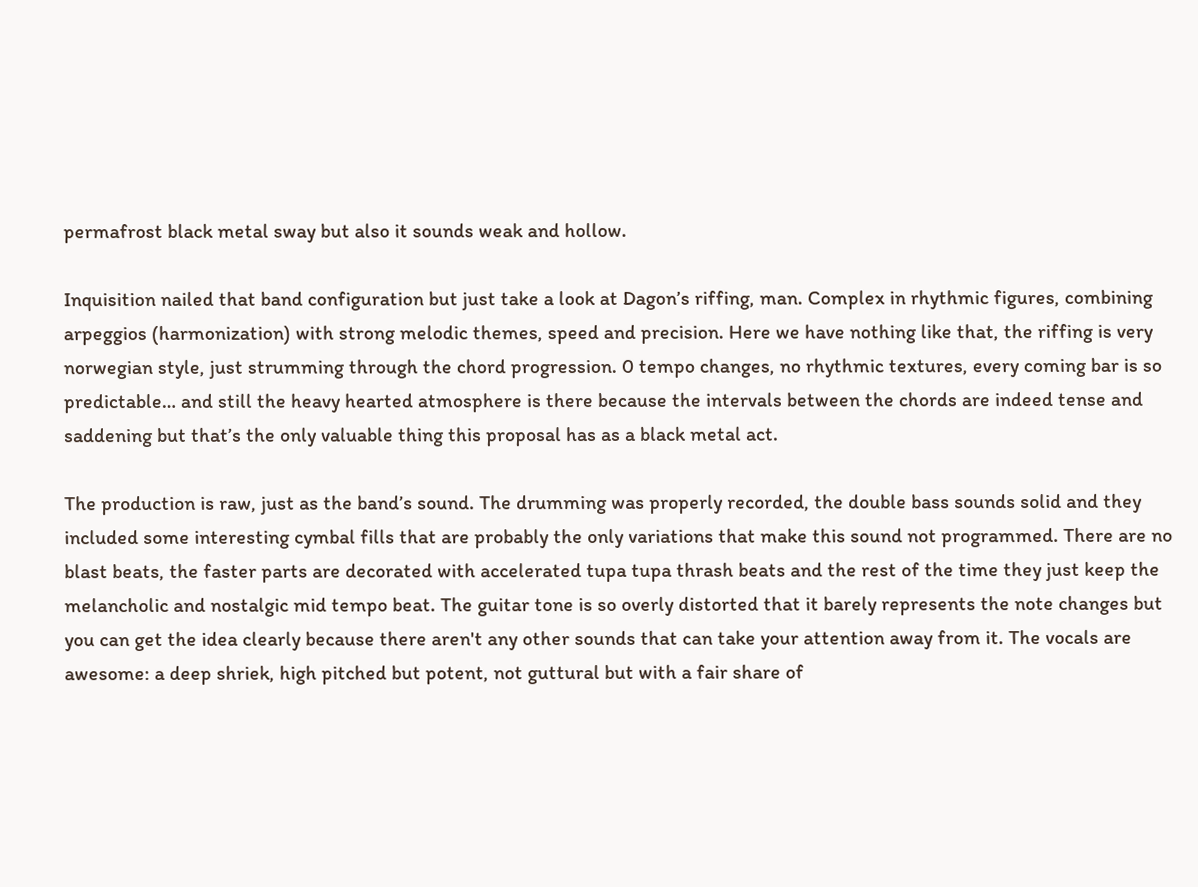permafrost black metal sway but also it sounds weak and hollow.

Inquisition nailed that band configuration but just take a look at Dagon’s riffing, man. Complex in rhythmic figures, combining arpeggios (harmonization) with strong melodic themes, speed and precision. Here we have nothing like that, the riffing is very norwegian style, just strumming through the chord progression. 0 tempo changes, no rhythmic textures, every coming bar is so predictable… and still the heavy hearted atmosphere is there because the intervals between the chords are indeed tense and saddening but that’s the only valuable thing this proposal has as a black metal act.

The production is raw, just as the band’s sound. The drumming was properly recorded, the double bass sounds solid and they included some interesting cymbal fills that are probably the only variations that make this sound not programmed. There are no blast beats, the faster parts are decorated with accelerated tupa tupa thrash beats and the rest of the time they just keep the melancholic and nostalgic mid tempo beat. The guitar tone is so overly distorted that it barely represents the note changes but you can get the idea clearly because there aren't any other sounds that can take your attention away from it. The vocals are awesome: a deep shriek, high pitched but potent, not guttural but with a fair share of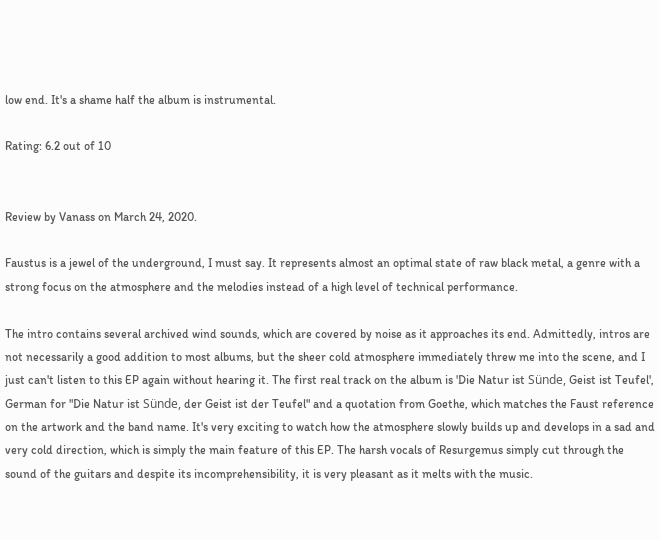low end. It's a shame half the album is instrumental.

Rating: 6.2 out of 10


Review by Vanass on March 24, 2020.

Faustus is a jewel of the underground, I must say. It represents almost an optimal state of raw black metal, a genre with a strong focus on the atmosphere and the melodies instead of a high level of technical performance.

The intro contains several archived wind sounds, which are covered by noise as it approaches its end. Admittedly, intros are not necessarily a good addition to most albums, but the sheer cold atmosphere immediately threw me into the scene, and I just can't listen to this EP again without hearing it. The first real track on the album is 'Die Natur ist Sünde, Geist ist Teufel', German for "Die Natur ist Sünde, der Geist ist der Teufel" and a quotation from Goethe, which matches the Faust reference on the artwork and the band name. It's very exciting to watch how the atmosphere slowly builds up and develops in a sad and very cold direction, which is simply the main feature of this EP. The harsh vocals of Resurgemus simply cut through the sound of the guitars and despite its incomprehensibility, it is very pleasant as it melts with the music.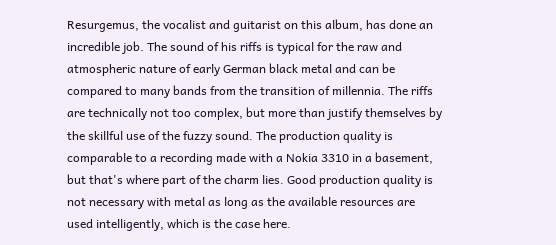Resurgemus, the vocalist and guitarist on this album, has done an incredible job. The sound of his riffs is typical for the raw and atmospheric nature of early German black metal and can be compared to many bands from the transition of millennia. The riffs are technically not too complex, but more than justify themselves by the skillful use of the fuzzy sound. The production quality is comparable to a recording made with a Nokia 3310 in a basement, but that's where part of the charm lies. Good production quality is not necessary with metal as long as the available resources are used intelligently, which is the case here.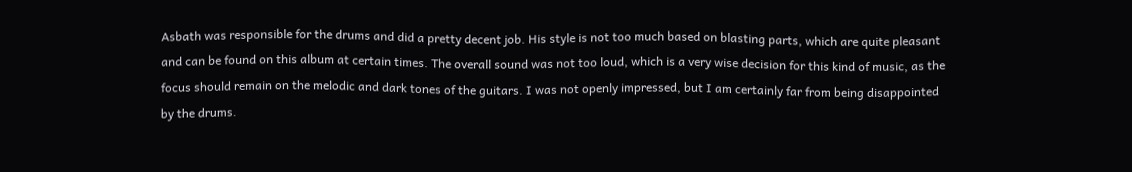Asbath was responsible for the drums and did a pretty decent job. His style is not too much based on blasting parts, which are quite pleasant and can be found on this album at certain times. The overall sound was not too loud, which is a very wise decision for this kind of music, as the focus should remain on the melodic and dark tones of the guitars. I was not openly impressed, but I am certainly far from being disappointed by the drums.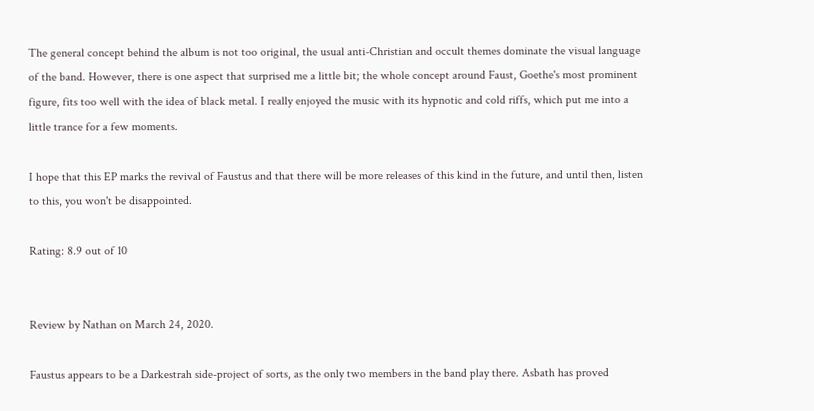The general concept behind the album is not too original, the usual anti-Christian and occult themes dominate the visual language of the band. However, there is one aspect that surprised me a little bit; the whole concept around Faust, Goethe's most prominent figure, fits too well with the idea of black metal. I really enjoyed the music with its hypnotic and cold riffs, which put me into a little trance for a few moments.

I hope that this EP marks the revival of Faustus and that there will be more releases of this kind in the future, and until then, listen to this, you won't be disappointed.

Rating: 8.9 out of 10


Review by Nathan on March 24, 2020.

Faustus appears to be a Darkestrah side-project of sorts, as the only two members in the band play there. Asbath has proved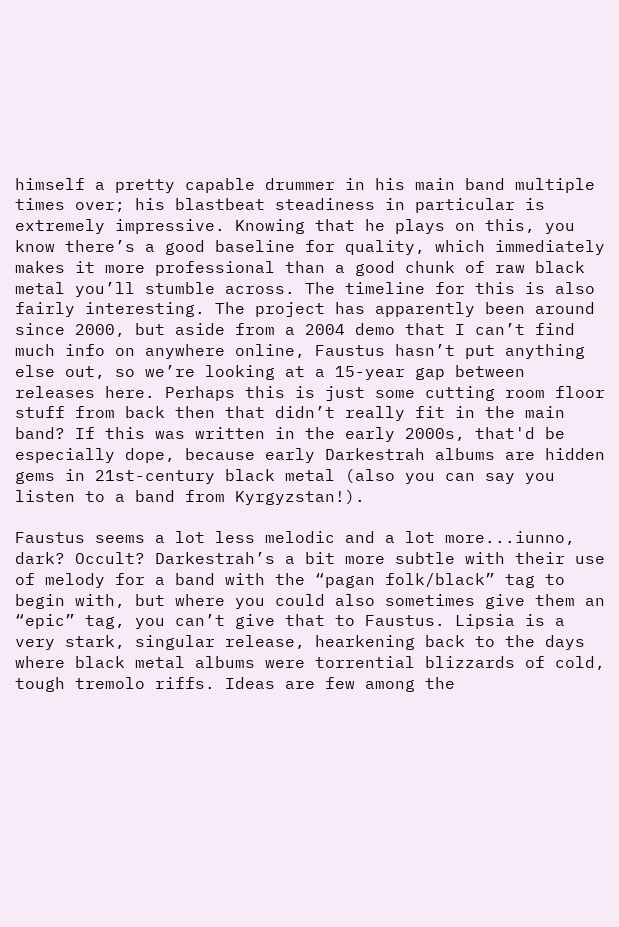himself a pretty capable drummer in his main band multiple times over; his blastbeat steadiness in particular is extremely impressive. Knowing that he plays on this, you know there’s a good baseline for quality, which immediately makes it more professional than a good chunk of raw black metal you’ll stumble across. The timeline for this is also fairly interesting. The project has apparently been around since 2000, but aside from a 2004 demo that I can’t find much info on anywhere online, Faustus hasn’t put anything else out, so we’re looking at a 15-year gap between releases here. Perhaps this is just some cutting room floor stuff from back then that didn’t really fit in the main band? If this was written in the early 2000s, that'd be especially dope, because early Darkestrah albums are hidden gems in 21st-century black metal (also you can say you listen to a band from Kyrgyzstan!).

Faustus seems a lot less melodic and a lot more...iunno, dark? Occult? Darkestrah’s a bit more subtle with their use of melody for a band with the “pagan folk/black” tag to begin with, but where you could also sometimes give them an “epic” tag, you can’t give that to Faustus. Lipsia is a very stark, singular release, hearkening back to the days where black metal albums were torrential blizzards of cold, tough tremolo riffs. Ideas are few among the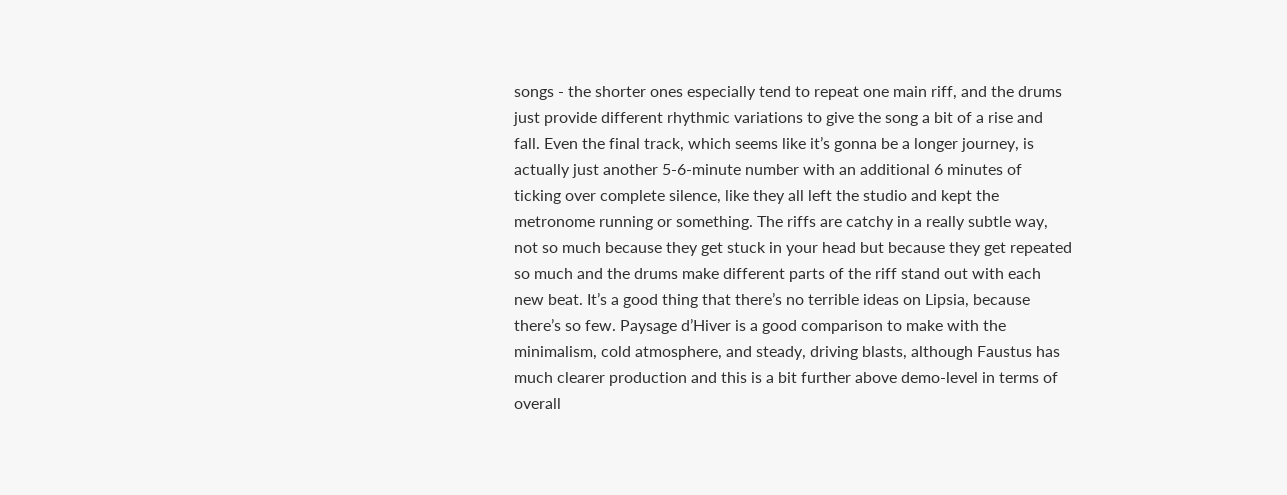songs - the shorter ones especially tend to repeat one main riff, and the drums just provide different rhythmic variations to give the song a bit of a rise and fall. Even the final track, which seems like it’s gonna be a longer journey, is actually just another 5-6-minute number with an additional 6 minutes of ticking over complete silence, like they all left the studio and kept the metronome running or something. The riffs are catchy in a really subtle way, not so much because they get stuck in your head but because they get repeated so much and the drums make different parts of the riff stand out with each new beat. It’s a good thing that there’s no terrible ideas on Lipsia, because there’s so few. Paysage d’Hiver is a good comparison to make with the minimalism, cold atmosphere, and steady, driving blasts, although Faustus has much clearer production and this is a bit further above demo-level in terms of overall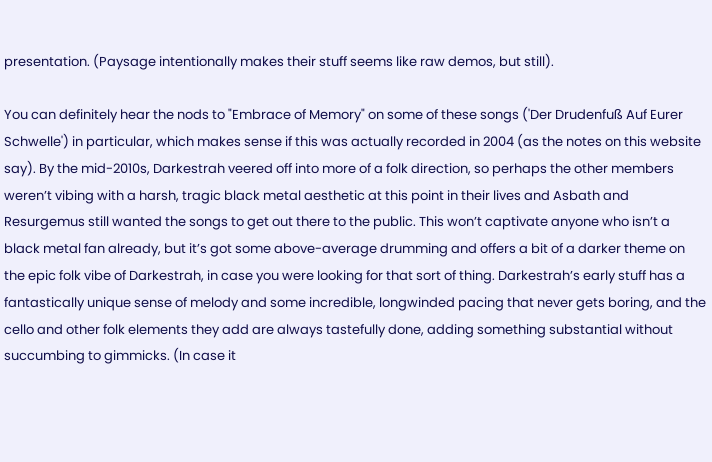presentation. (Paysage intentionally makes their stuff seems like raw demos, but still).

You can definitely hear the nods to "Embrace of Memory" on some of these songs ('Der Drudenfuß Auf Eurer Schwelle') in particular, which makes sense if this was actually recorded in 2004 (as the notes on this website say). By the mid-2010s, Darkestrah veered off into more of a folk direction, so perhaps the other members weren’t vibing with a harsh, tragic black metal aesthetic at this point in their lives and Asbath and Resurgemus still wanted the songs to get out there to the public. This won’t captivate anyone who isn’t a black metal fan already, but it’s got some above-average drumming and offers a bit of a darker theme on the epic folk vibe of Darkestrah, in case you were looking for that sort of thing. Darkestrah’s early stuff has a fantastically unique sense of melody and some incredible, longwinded pacing that never gets boring, and the cello and other folk elements they add are always tastefully done, adding something substantial without succumbing to gimmicks. (In case it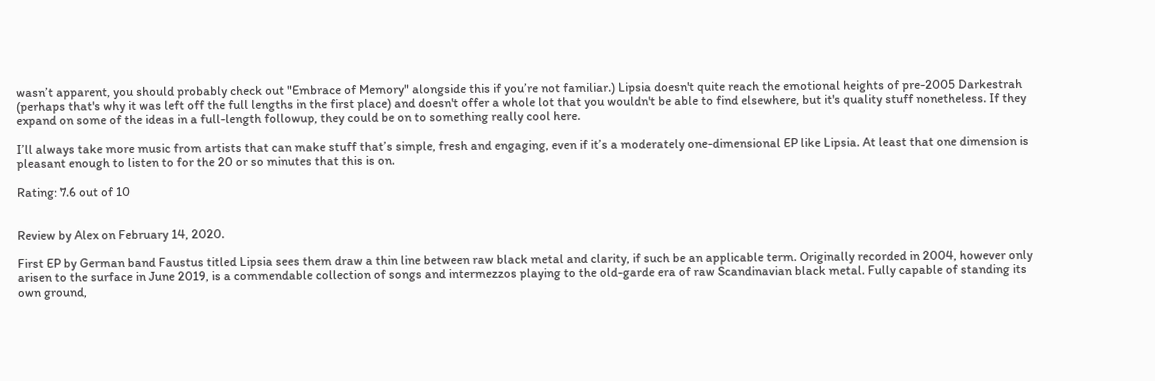wasn’t apparent, you should probably check out "Embrace of Memory" alongside this if you’re not familiar.) Lipsia doesn't quite reach the emotional heights of pre-2005 Darkestrah (perhaps that's why it was left off the full lengths in the first place) and doesn't offer a whole lot that you wouldn't be able to find elsewhere, but it's quality stuff nonetheless. If they expand on some of the ideas in a full-length followup, they could be on to something really cool here.

I’ll always take more music from artists that can make stuff that’s simple, fresh and engaging, even if it’s a moderately one-dimensional EP like Lipsia. At least that one dimension is pleasant enough to listen to for the 20 or so minutes that this is on.

Rating: 7.6 out of 10


Review by Alex on February 14, 2020.

First EP by German band Faustus titled Lipsia sees them draw a thin line between raw black metal and clarity, if such be an applicable term. Originally recorded in 2004, however only arisen to the surface in June 2019, is a commendable collection of songs and intermezzos playing to the old-garde era of raw Scandinavian black metal. Fully capable of standing its own ground,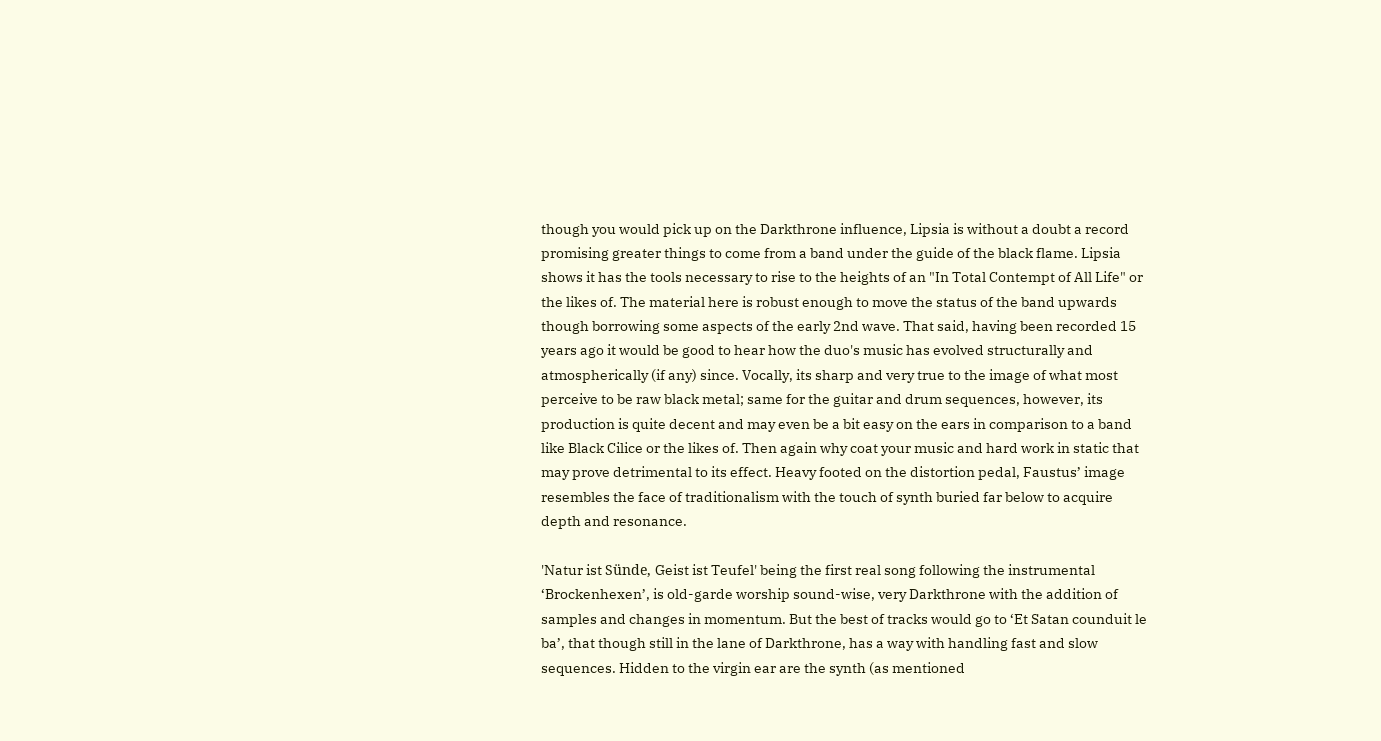though you would pick up on the Darkthrone influence, Lipsia is without a doubt a record promising greater things to come from a band under the guide of the black flame. Lipsia shows it has the tools necessary to rise to the heights of an "In Total Contempt of All Life" or the likes of. The material here is robust enough to move the status of the band upwards though borrowing some aspects of the early 2nd wave. That said, having been recorded 15 years ago it would be good to hear how the duo's music has evolved structurally and atmospherically (if any) since. Vocally, its sharp and very true to the image of what most perceive to be raw black metal; same for the guitar and drum sequences, however, its production is quite decent and may even be a bit easy on the ears in comparison to a band like Black Cilice or the likes of. Then again why coat your music and hard work in static that may prove detrimental to its effect. Heavy footed on the distortion pedal, Faustus’ image resembles the face of traditionalism with the touch of synth buried far below to acquire depth and resonance.

'Natur ist Sünde, Geist ist Teufel' being the first real song following the instrumental ‘Brockenhexen’, is old-garde worship sound-wise, very Darkthrone with the addition of samples and changes in momentum. But the best of tracks would go to ‘Et Satan counduit le ba’, that though still in the lane of Darkthrone, has a way with handling fast and slow sequences. Hidden to the virgin ear are the synth (as mentioned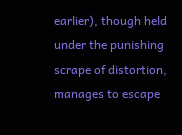earlier), though held under the punishing scrape of distortion, manages to escape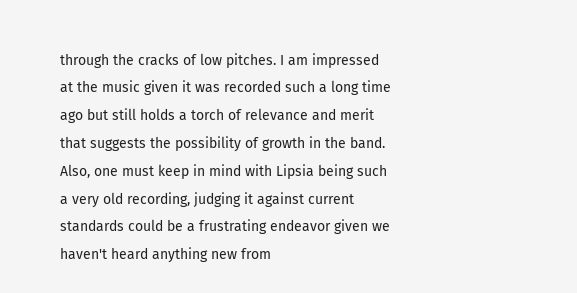through the cracks of low pitches. I am impressed at the music given it was recorded such a long time ago but still holds a torch of relevance and merit that suggests the possibility of growth in the band. Also, one must keep in mind with Lipsia being such a very old recording, judging it against current standards could be a frustrating endeavor given we haven't heard anything new from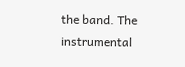the band. The instrumental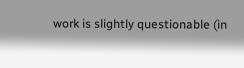work is slightly questionable (in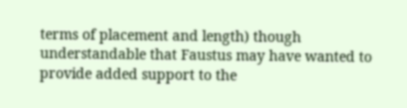terms of placement and length) though understandable that Faustus may have wanted to provide added support to the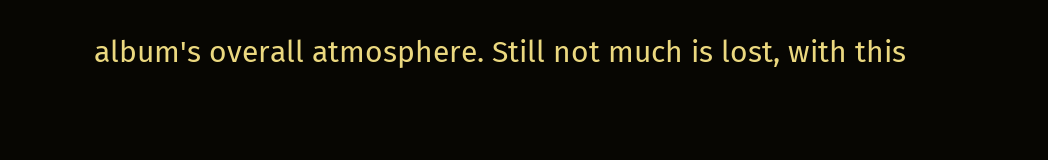album's overall atmosphere. Still not much is lost, with this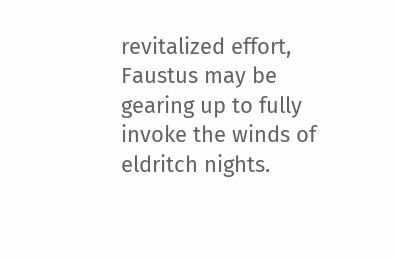revitalized effort, Faustus may be gearing up to fully invoke the winds of eldritch nights.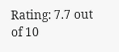Rating: 7.7 out of 10